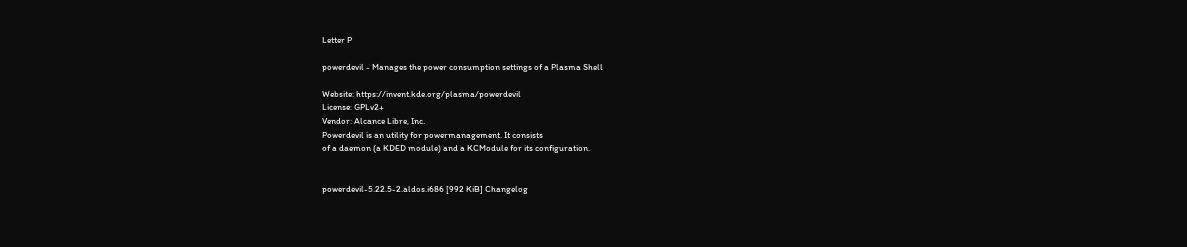Letter P

powerdevil - Manages the power consumption settings of a Plasma Shell

Website: https://invent.kde.org/plasma/powerdevil
License: GPLv2+
Vendor: Alcance Libre, Inc.
Powerdevil is an utility for powermanagement. It consists
of a daemon (a KDED module) and a KCModule for its configuration.


powerdevil-5.22.5-2.aldos.i686 [992 KiB] Changelog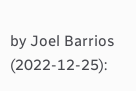by Joel Barrios (2022-12-25):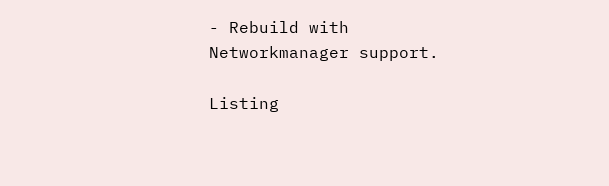- Rebuild with Networkmanager support.

Listing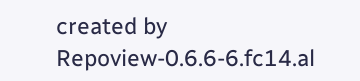created by Repoview-0.6.6-6.fc14.al